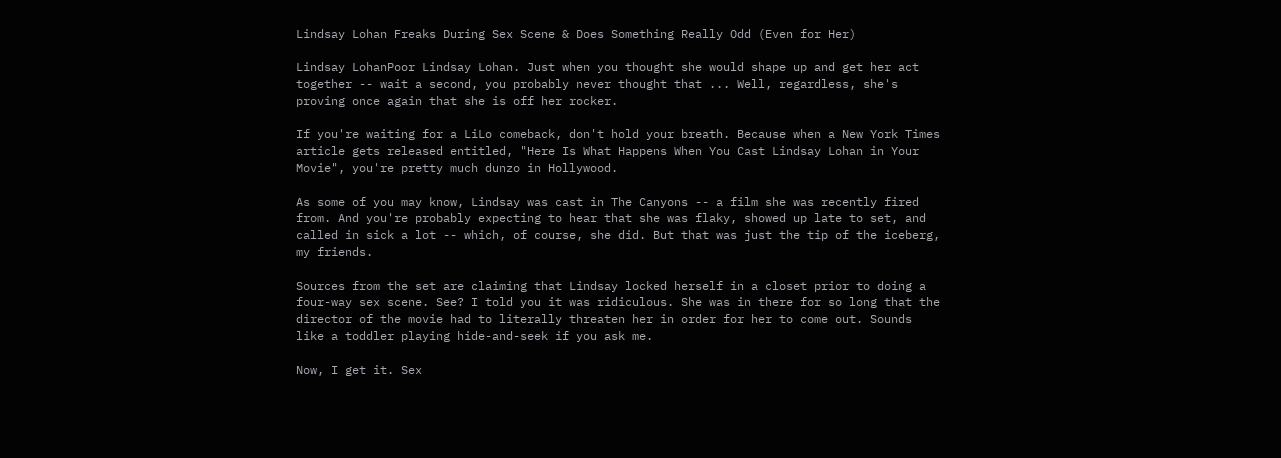Lindsay Lohan Freaks During Sex Scene & Does Something Really Odd (Even for Her)

Lindsay LohanPoor Lindsay Lohan. Just when you thought she would shape up and get her act together -- wait a second, you probably never thought that ... Well, regardless, she's proving once again that she is off her rocker.

If you're waiting for a LiLo comeback, don't hold your breath. Because when a New York Times article gets released entitled, "Here Is What Happens When You Cast Lindsay Lohan in Your Movie", you're pretty much dunzo in Hollywood.

As some of you may know, Lindsay was cast in The Canyons -- a film she was recently fired from. And you're probably expecting to hear that she was flaky, showed up late to set, and called in sick a lot -- which, of course, she did. But that was just the tip of the iceberg, my friends.

Sources from the set are claiming that Lindsay locked herself in a closet prior to doing a four-way sex scene. See? I told you it was ridiculous. She was in there for so long that the director of the movie had to literally threaten her in order for her to come out. Sounds like a toddler playing hide-and-seek if you ask me.

Now, I get it. Sex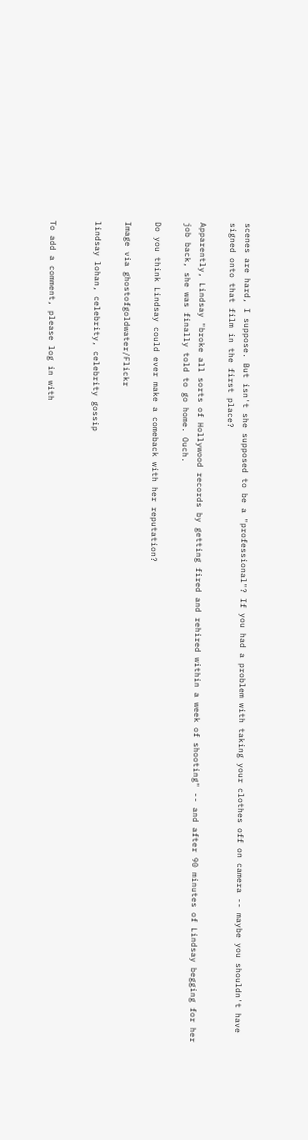scenes are hard, I suppose. But isn't she supposed to be a "professional"? If you had a problem with taking your clothes off on camera -- maybe you shouldn't have signed onto that film in the first place?

Apparently, Lindsay "broke all sorts of Hollywood records by getting fired and rehired within a week of shooting" -- and after 90 minutes of Lindsay begging for her job back, she was finally told to go home. Ouch.

Do you think Lindsay could ever make a comeback with her reputation?

Image via ghostofgoldwater/Flickr

lindsay lohan, celebrity, celebrity gossip


To add a comment, please log in with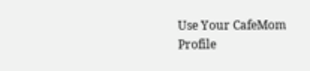Use Your CafeMom Profile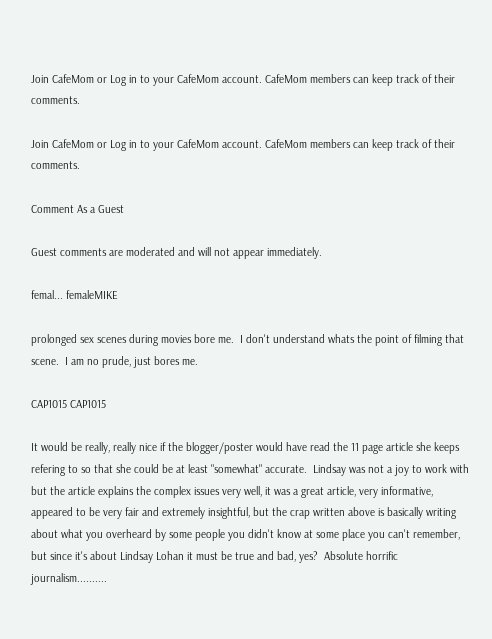Join CafeMom or Log in to your CafeMom account. CafeMom members can keep track of their comments.

Join CafeMom or Log in to your CafeMom account. CafeMom members can keep track of their comments.

Comment As a Guest

Guest comments are moderated and will not appear immediately.

femal... femaleMIKE

prolonged sex scenes during movies bore me.  I don't understand whats the point of filming that scene.  I am no prude, just bores me.

CAP1015 CAP1015

It would be really, really nice if the blogger/poster would have read the 11 page article she keeps refering to so that she could be at least "somewhat" accurate.  Lindsay was not a joy to work with but the article explains the complex issues very well, it was a great article, very informative, appeared to be very fair and extremely insightful, but the crap written above is basically writing about what you overheard by some people you didn't know at some place you can't remember, but since it's about Lindsay Lohan it must be true and bad, yes?  Absolute horrific journalism..........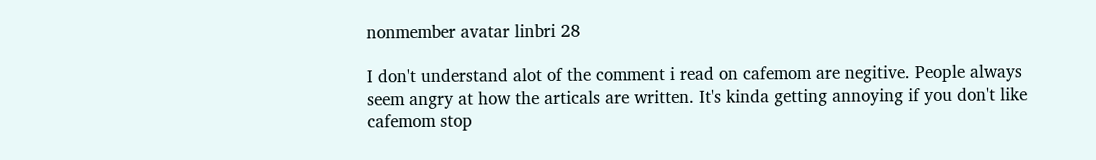nonmember avatar linbri 28

I don't understand alot of the comment i read on cafemom are negitive. People always seem angry at how the articals are written. It's kinda getting annoying if you don't like cafemom stop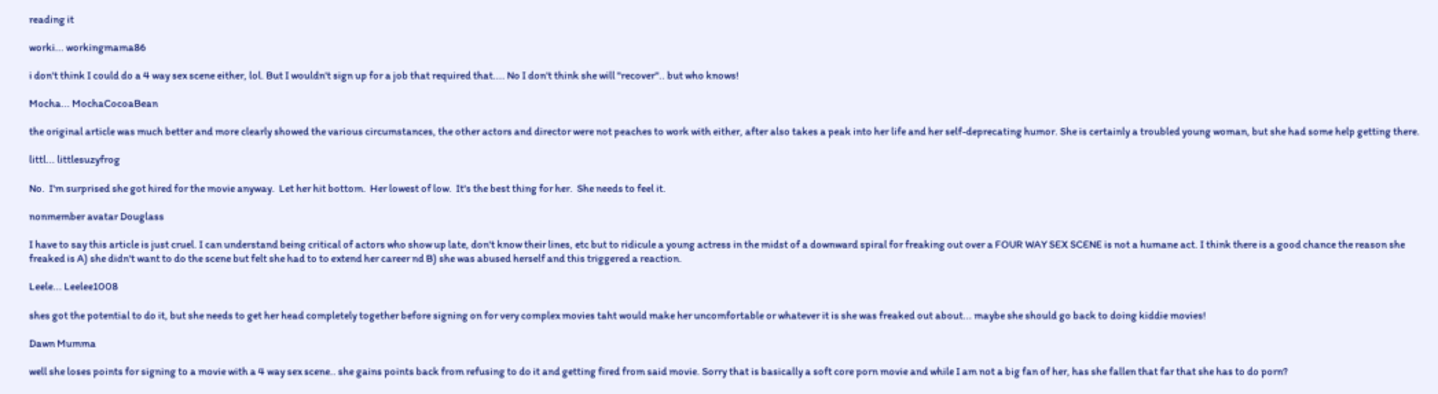reading it

worki... workingmama86

i don't think I could do a 4 way sex scene either, lol. But I wouldn't sign up for a job that required that.... No I don't think she will "recover".. but who knows!

Mocha... MochaCocoaBean

the original article was much better and more clearly showed the various circumstances, the other actors and director were not peaches to work with either, after also takes a peak into her life and her self-deprecating humor. She is certainly a troubled young woman, but she had some help getting there.

littl... littlesuzyfrog

No.  I'm surprised she got hired for the movie anyway.  Let her hit bottom.  Her lowest of low.  It's the best thing for her.  She needs to feel it.

nonmember avatar Douglass

I have to say this article is just cruel. I can understand being critical of actors who show up late, don't know their lines, etc but to ridicule a young actress in the midst of a downward spiral for freaking out over a FOUR WAY SEX SCENE is not a humane act. I think there is a good chance the reason she freaked is A) she didn't want to do the scene but felt she had to to extend her career nd B) she was abused herself and this triggered a reaction.

Leele... Leelee1008

shes got the potential to do it, but she needs to get her head completely together before signing on for very complex movies taht would make her uncomfortable or whatever it is she was freaked out about... maybe she should go back to doing kiddie movies!

Dawn Mumma

well she loses points for signing to a movie with a 4 way sex scene.. she gains points back from refusing to do it and getting fired from said movie. Sorry that is basically a soft core porn movie and while I am not a big fan of her, has she fallen that far that she has to do porn?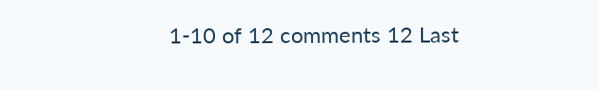1-10 of 12 comments 12 Last